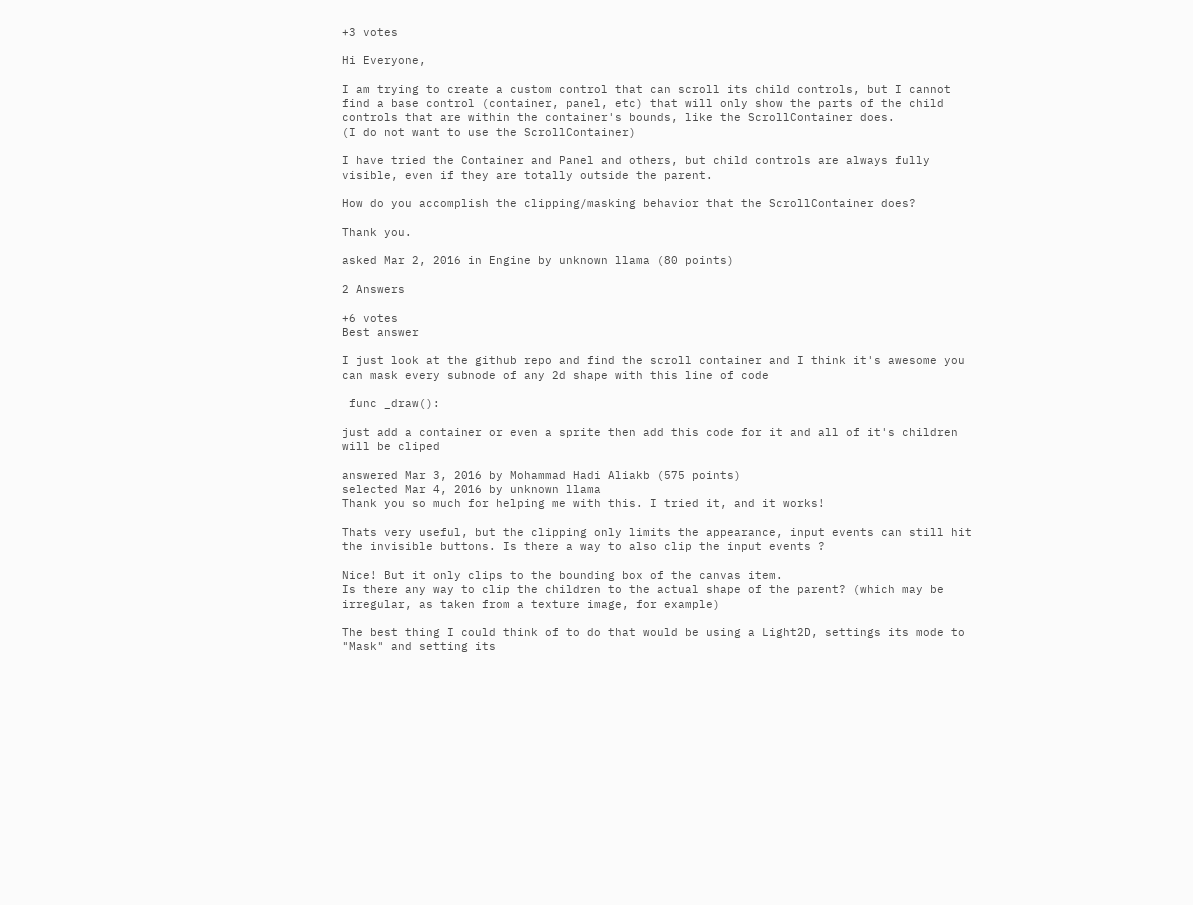+3 votes

Hi Everyone,

I am trying to create a custom control that can scroll its child controls, but I cannot find a base control (container, panel, etc) that will only show the parts of the child controls that are within the container's bounds, like the ScrollContainer does.
(I do not want to use the ScrollContainer)

I have tried the Container and Panel and others, but child controls are always fully visible, even if they are totally outside the parent.

How do you accomplish the clipping/masking behavior that the ScrollContainer does?

Thank you.

asked Mar 2, 2016 in Engine by unknown llama (80 points)

2 Answers

+6 votes
Best answer

I just look at the github repo and find the scroll container and I think it's awesome you can mask every subnode of any 2d shape with this line of code

 func _draw():

just add a container or even a sprite then add this code for it and all of it's children will be cliped

answered Mar 3, 2016 by Mohammad Hadi Aliakb (575 points)
selected Mar 4, 2016 by unknown llama
Thank you so much for helping me with this. I tried it, and it works!

Thats very useful, but the clipping only limits the appearance, input events can still hit the invisible buttons. Is there a way to also clip the input events ?

Nice! But it only clips to the bounding box of the canvas item.
Is there any way to clip the children to the actual shape of the parent? (which may be irregular, as taken from a texture image, for example)

The best thing I could think of to do that would be using a Light2D, settings its mode to "Mask" and setting its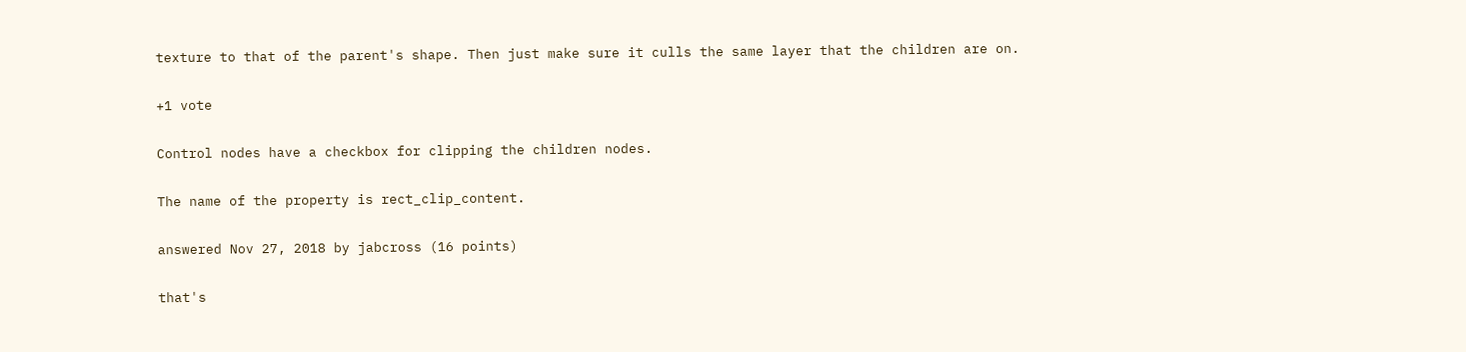texture to that of the parent's shape. Then just make sure it culls the same layer that the children are on.

+1 vote

Control nodes have a checkbox for clipping the children nodes.

The name of the property is rect_clip_content.

answered Nov 27, 2018 by jabcross (16 points)

that's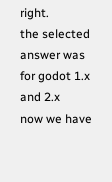right.
the selected answer was for godot 1.x and 2.x
now we have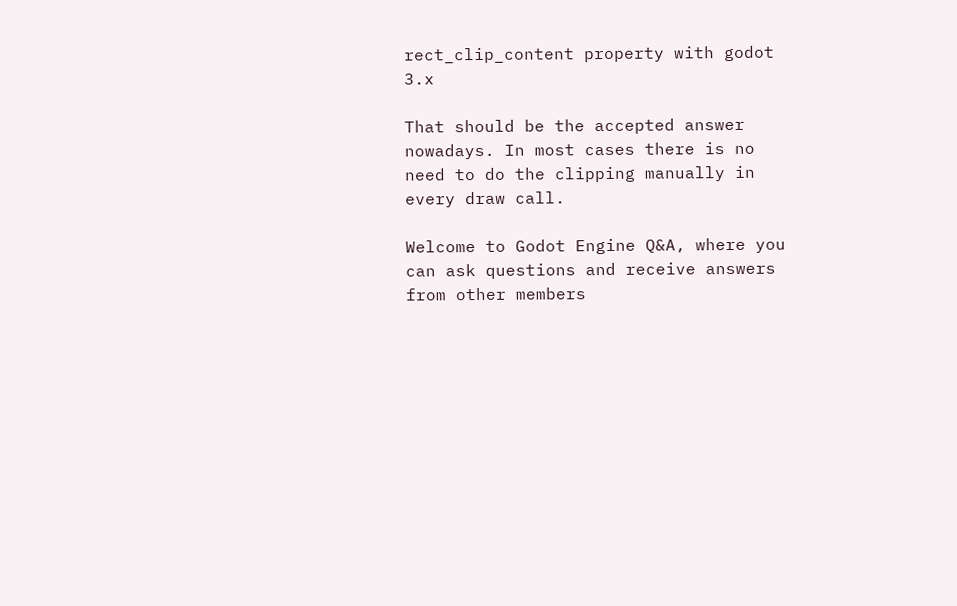rect_clip_content property with godot 3.x

That should be the accepted answer nowadays. In most cases there is no need to do the clipping manually in every draw call.

Welcome to Godot Engine Q&A, where you can ask questions and receive answers from other members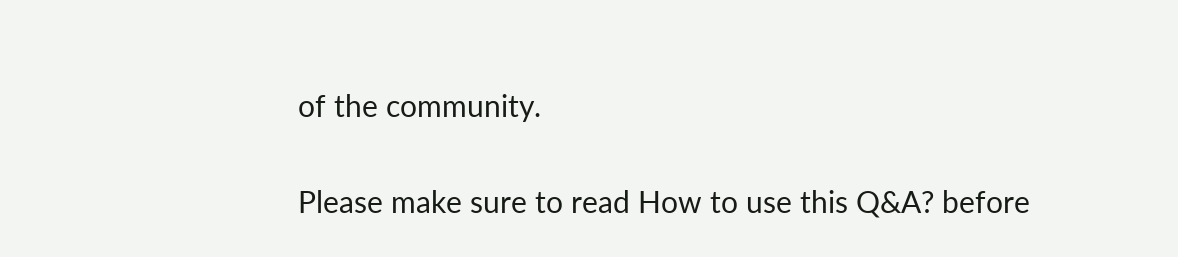of the community.

Please make sure to read How to use this Q&A? before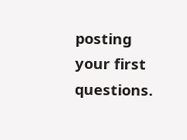posting your first questions.